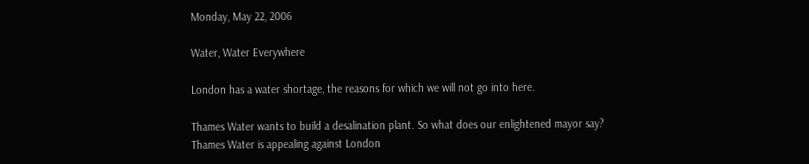Monday, May 22, 2006

Water, Water Everywhere

London has a water shortage, the reasons for which we will not go into here.

Thames Water wants to build a desalination plant. So what does our enlightened mayor say?
Thames Water is appealing against London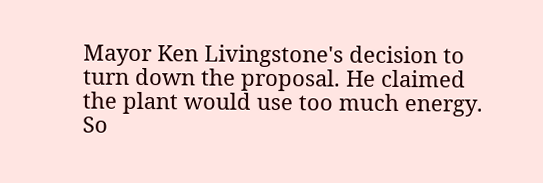Mayor Ken Livingstone's decision to turn down the proposal. He claimed the plant would use too much energy.
So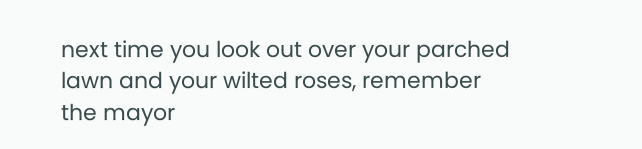next time you look out over your parched lawn and your wilted roses, remember the mayor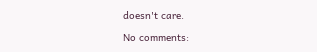doesn't care.

No comments: